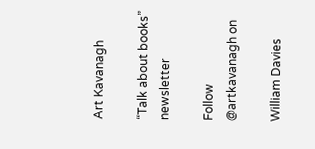Art Kavanagh

“Talk about books” newsletter

Follow @artkavanagh on

William Davies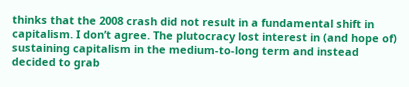thinks that the 2008 crash did not result in a fundamental shift in capitalism. I don’t agree. The plutocracy lost interest in (and hope of) sustaining capitalism in the medium-to-long term and instead decided to grab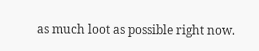as much loot as possible right now.